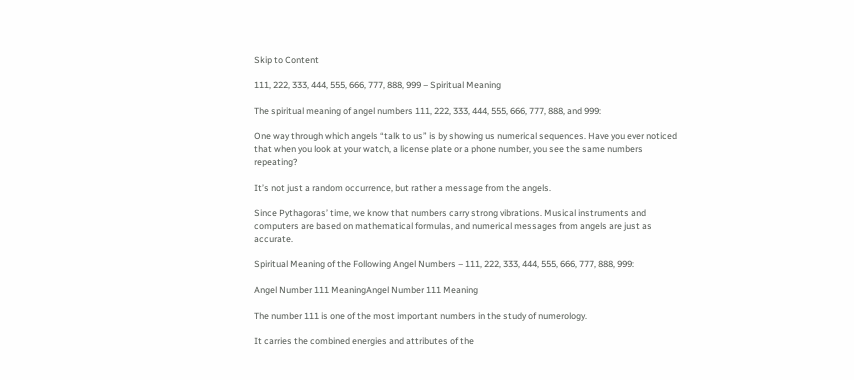Skip to Content

111, 222, 333, 444, 555, 666, 777, 888, 999 – Spiritual Meaning

The spiritual meaning of angel numbers 111, 222, 333, 444, 555, 666, 777, 888, and 999:

One way through which angels “talk to us” is by showing us numerical sequences. Have you ever noticed that when you look at your watch, a license plate or a phone number, you see the same numbers repeating?

It’s not just a random occurrence, but rather a message from the angels.

Since Pythagoras’ time, we know that numbers carry strong vibrations. Musical instruments and computers are based on mathematical formulas, and numerical messages from angels are just as accurate.

Spiritual Meaning of the Following Angel Numbers – 111, 222, 333, 444, 555, 666, 777, 888, 999:

Angel Number 111 MeaningAngel Number 111 Meaning

The number 111 is one of the most important numbers in the study of numerology.

It carries the combined energies and attributes of the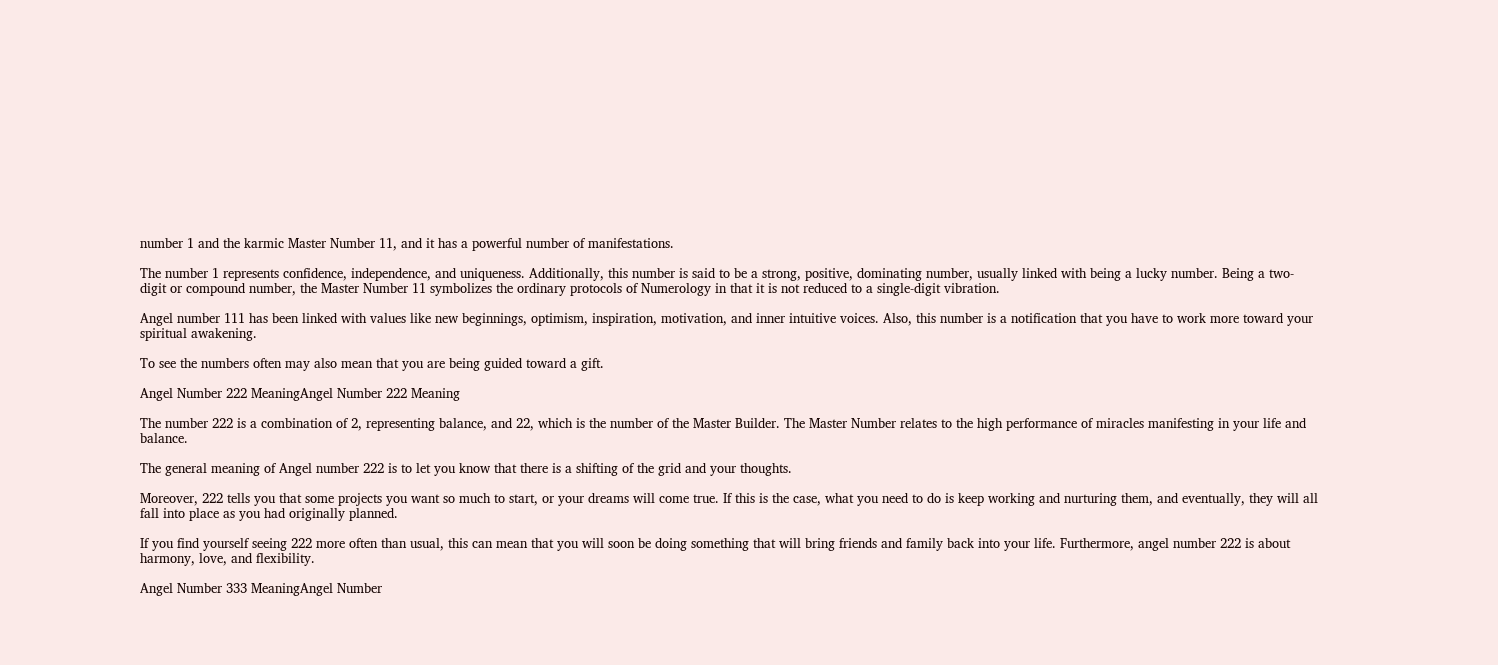number 1 and the karmic Master Number 11, and it has a powerful number of manifestations.

The number 1 represents confidence, independence, and uniqueness. Additionally, this number is said to be a strong, positive, dominating number, usually linked with being a lucky number. Being a two-digit or compound number, the Master Number 11 symbolizes the ordinary protocols of Numerology in that it is not reduced to a single-digit vibration.

Angel number 111 has been linked with values like new beginnings, optimism, inspiration, motivation, and inner intuitive voices. Also, this number is a notification that you have to work more toward your spiritual awakening.

To see the numbers often may also mean that you are being guided toward a gift.

Angel Number 222 MeaningAngel Number 222 Meaning

The number 222 is a combination of 2, representing balance, and 22, which is the number of the Master Builder. The Master Number relates to the high performance of miracles manifesting in your life and balance.

The general meaning of Angel number 222 is to let you know that there is a shifting of the grid and your thoughts.

Moreover, 222 tells you that some projects you want so much to start, or your dreams will come true. If this is the case, what you need to do is keep working and nurturing them, and eventually, they will all fall into place as you had originally planned.

If you find yourself seeing 222 more often than usual, this can mean that you will soon be doing something that will bring friends and family back into your life. Furthermore, angel number 222 is about harmony, love, and flexibility.

Angel Number 333 MeaningAngel Number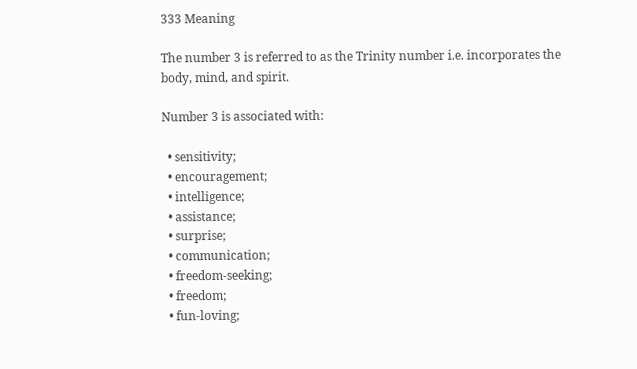333 Meaning

The number 3 is referred to as the Trinity number i.e. incorporates the body, mind, and spirit.

Number 3 is associated with:

  • sensitivity;
  • encouragement;
  • intelligence;
  • assistance;
  • surprise;
  • communication;
  • freedom-seeking;
  • freedom;
  • fun-loving;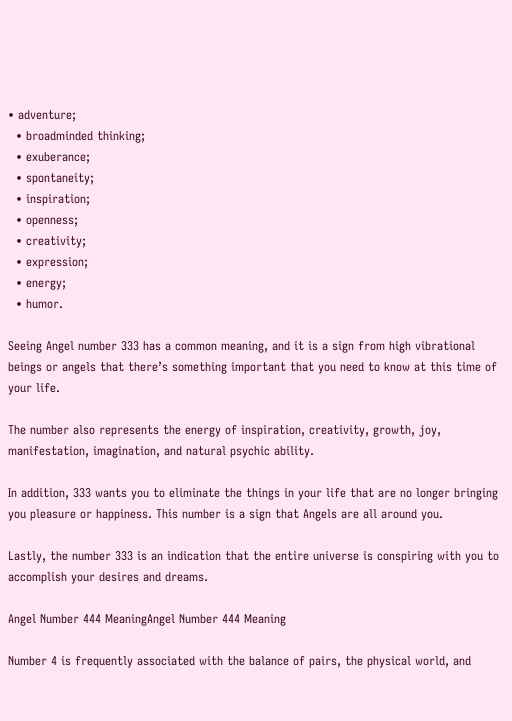• adventure;
  • broadminded thinking;
  • exuberance;
  • spontaneity;
  • inspiration;
  • openness;
  • creativity;
  • expression;
  • energy;
  • humor.

Seeing Angel number 333 has a common meaning, and it is a sign from high vibrational beings or angels that there’s something important that you need to know at this time of your life.

The number also represents the energy of inspiration, creativity, growth, joy, manifestation, imagination, and natural psychic ability.

In addition, 333 wants you to eliminate the things in your life that are no longer bringing you pleasure or happiness. This number is a sign that Angels are all around you.

Lastly, the number 333 is an indication that the entire universe is conspiring with you to accomplish your desires and dreams.

Angel Number 444 MeaningAngel Number 444 Meaning

Number 4 is frequently associated with the balance of pairs, the physical world, and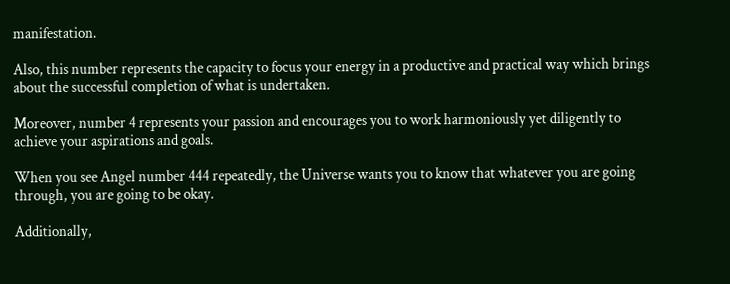manifestation.

Also, this number represents the capacity to focus your energy in a productive and practical way which brings about the successful completion of what is undertaken.

Moreover, number 4 represents your passion and encourages you to work harmoniously yet diligently to achieve your aspirations and goals.

When you see Angel number 444 repeatedly, the Universe wants you to know that whatever you are going through, you are going to be okay.

Additionally,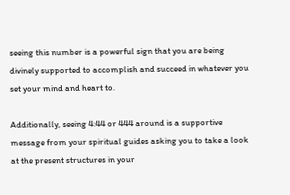seeing this number is a powerful sign that you are being divinely supported to accomplish and succeed in whatever you set your mind and heart to.

Additionally, seeing 4:44 or 444 around is a supportive message from your spiritual guides asking you to take a look at the present structures in your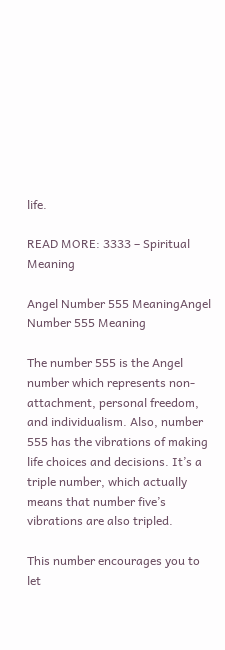life.

READ MORE: 3333 – Spiritual Meaning

Angel Number 555 MeaningAngel Number 555 Meaning

The number 555 is the Angel number which represents non-attachment, personal freedom, and individualism. Also, number 555 has the vibrations of making life choices and decisions. It’s a triple number, which actually means that number five’s vibrations are also tripled.

This number encourages you to let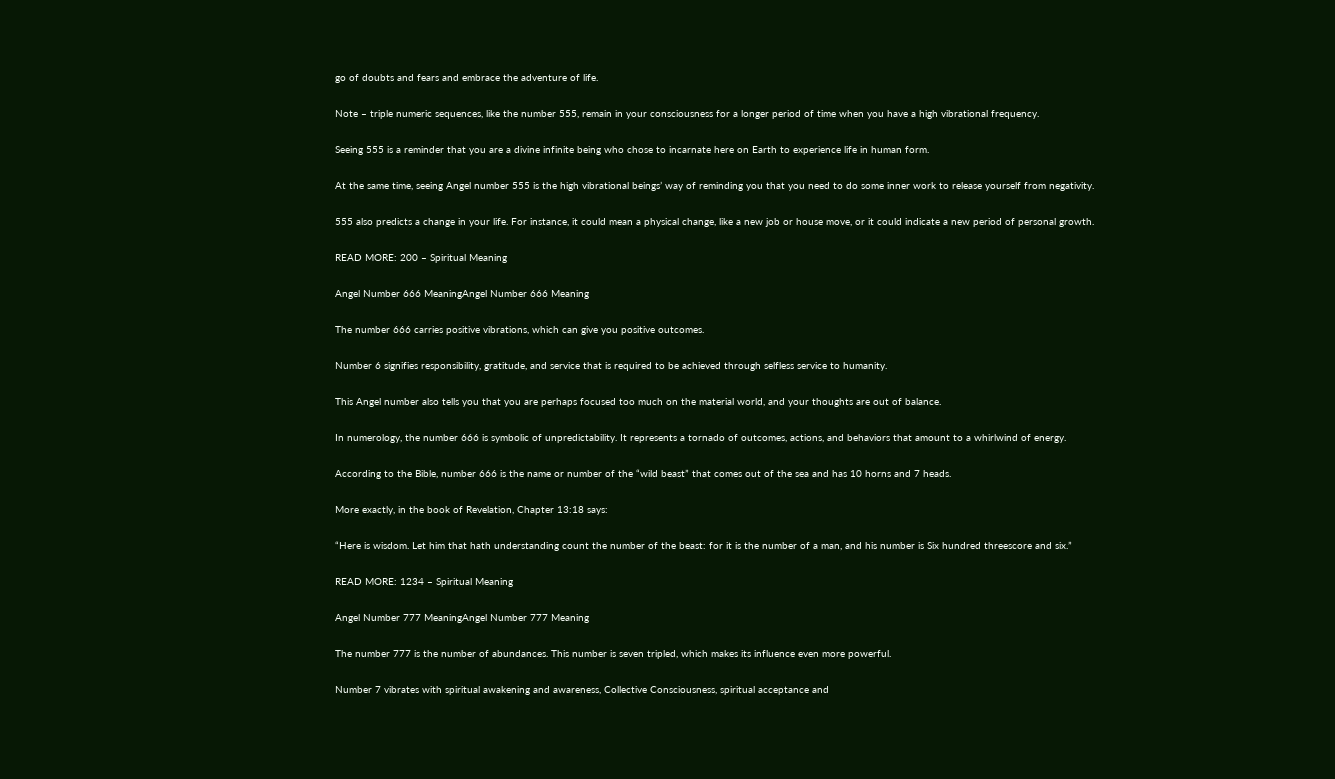go of doubts and fears and embrace the adventure of life.

Note – triple numeric sequences, like the number 555, remain in your consciousness for a longer period of time when you have a high vibrational frequency.

Seeing 555 is a reminder that you are a divine infinite being who chose to incarnate here on Earth to experience life in human form.

At the same time, seeing Angel number 555 is the high vibrational beings’ way of reminding you that you need to do some inner work to release yourself from negativity.

555 also predicts a change in your life. For instance, it could mean a physical change, like a new job or house move, or it could indicate a new period of personal growth.

READ MORE: 200 – Spiritual Meaning

Angel Number 666 MeaningAngel Number 666 Meaning

The number 666 carries positive vibrations, which can give you positive outcomes.

Number 6 signifies responsibility, gratitude, and service that is required to be achieved through selfless service to humanity.

This Angel number also tells you that you are perhaps focused too much on the material world, and your thoughts are out of balance.

In numerology, the number 666 is symbolic of unpredictability. It represents a tornado of outcomes, actions, and behaviors that amount to a whirlwind of energy.

According to the Bible, number 666 is the name or number of the “wild beast” that comes out of the sea and has 10 horns and 7 heads.

More exactly, in the book of Revelation, Chapter 13:18 says:

“Here is wisdom. Let him that hath understanding count the number of the beast: for it is the number of a man, and his number is Six hundred threescore and six.”

READ MORE: 1234 – Spiritual Meaning

Angel Number 777 MeaningAngel Number 777 Meaning

The number 777 is the number of abundances. This number is seven tripled, which makes its influence even more powerful.

Number 7 vibrates with spiritual awakening and awareness, Collective Consciousness, spiritual acceptance and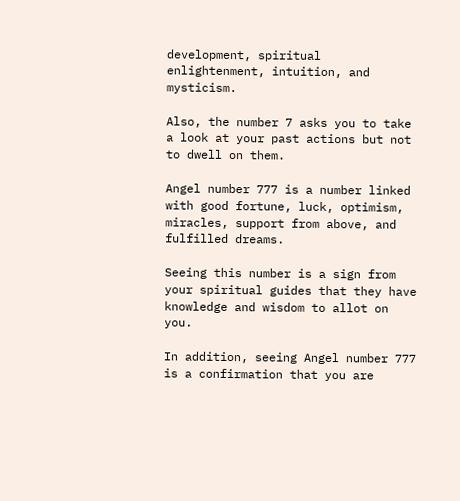development, spiritual enlightenment, intuition, and mysticism.

Also, the number 7 asks you to take a look at your past actions but not to dwell on them.

Angel number 777 is a number linked with good fortune, luck, optimism, miracles, support from above, and fulfilled dreams.

Seeing this number is a sign from your spiritual guides that they have knowledge and wisdom to allot on you.

In addition, seeing Angel number 777 is a confirmation that you are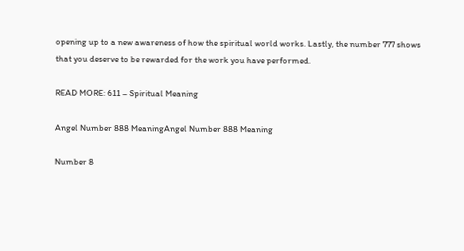opening up to a new awareness of how the spiritual world works. Lastly, the number 777 shows that you deserve to be rewarded for the work you have performed.

READ MORE: 611 – Spiritual Meaning

Angel Number 888 MeaningAngel Number 888 Meaning

Number 8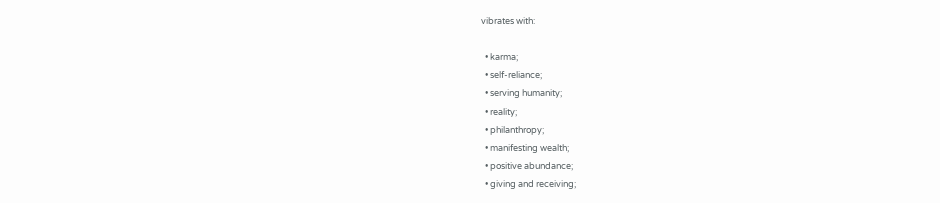vibrates with:

  • karma;
  • self-reliance;
  • serving humanity;
  • reality;
  • philanthropy;
  • manifesting wealth;
  • positive abundance;
  • giving and receiving;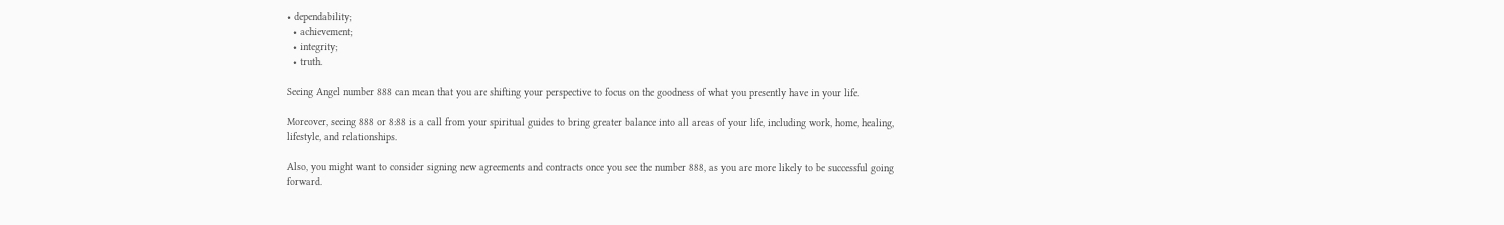• dependability;
  • achievement;
  • integrity;
  • truth.

Seeing Angel number 888 can mean that you are shifting your perspective to focus on the goodness of what you presently have in your life.

Moreover, seeing 888 or 8:88 is a call from your spiritual guides to bring greater balance into all areas of your life, including work, home, healing, lifestyle, and relationships.

Also, you might want to consider signing new agreements and contracts once you see the number 888, as you are more likely to be successful going forward.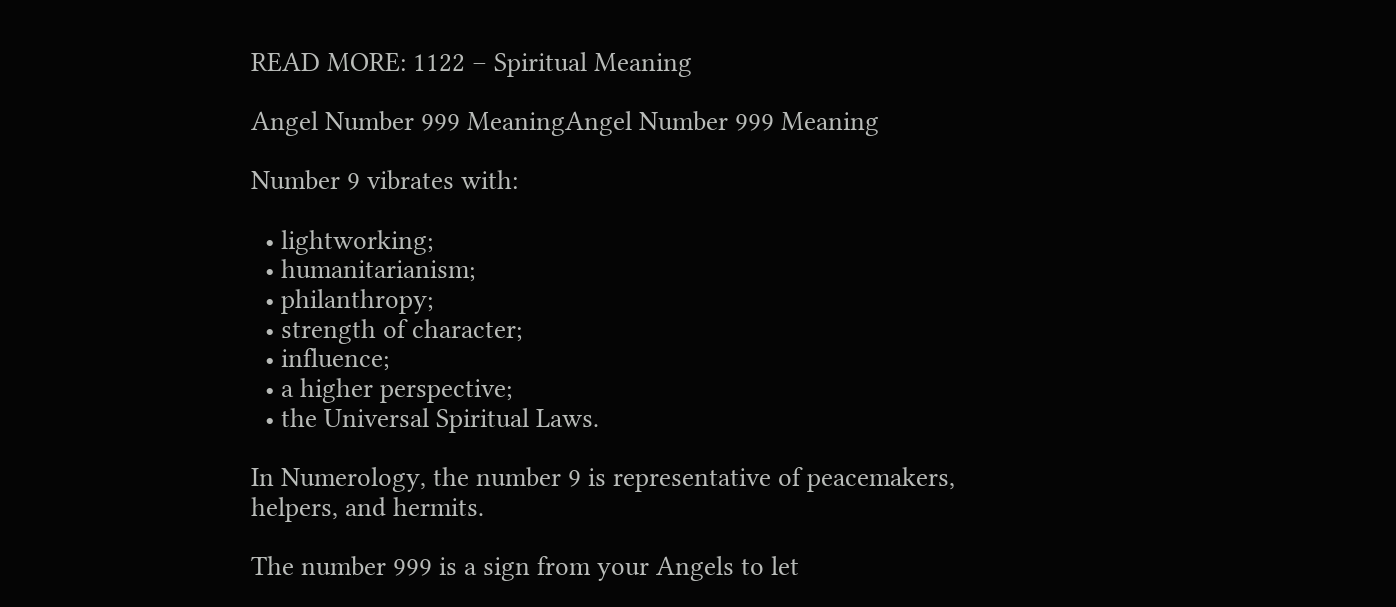READ MORE: 1122 – Spiritual Meaning

Angel Number 999 MeaningAngel Number 999 Meaning

Number 9 vibrates with:

  • lightworking;
  • humanitarianism;
  • philanthropy;
  • strength of character;
  • influence;
  • a higher perspective;
  • the Universal Spiritual Laws.

In Numerology, the number 9 is representative of peacemakers, helpers, and hermits.

The number 999 is a sign from your Angels to let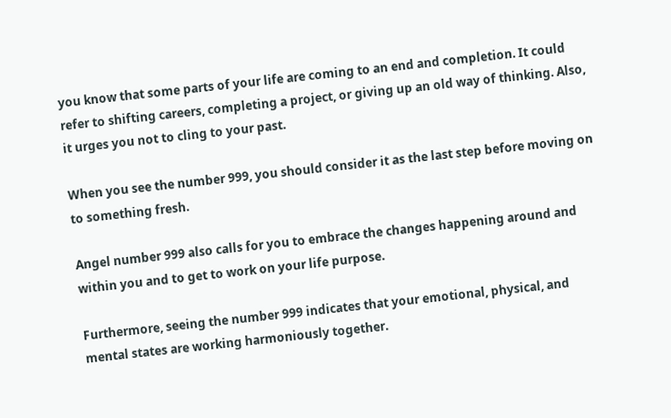you know that some parts of your life are coming to an end and completion. It could refer to shifting careers, completing a project, or giving up an old way of thinking. Also, it urges you not to cling to your past.

When you see the number 999, you should consider it as the last step before moving on to something fresh.

Angel number 999 also calls for you to embrace the changes happening around and within you and to get to work on your life purpose.

Furthermore, seeing the number 999 indicates that your emotional, physical, and mental states are working harmoniously together.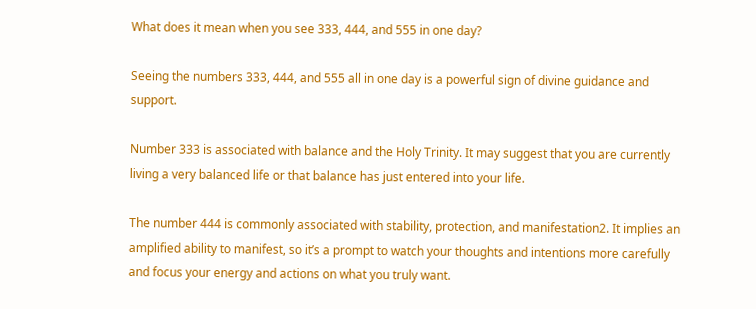What does it mean when you see 333, 444, and 555 in one day?

Seeing the numbers 333, 444, and 555 all in one day is a powerful sign of divine guidance and support.

Number 333 is associated with balance and the Holy Trinity. It may suggest that you are currently living a very balanced life or that balance has just entered into your life.

The number 444 is commonly associated with stability, protection, and manifestation2. It implies an amplified ability to manifest, so it’s a prompt to watch your thoughts and intentions more carefully and focus your energy and actions on what you truly want.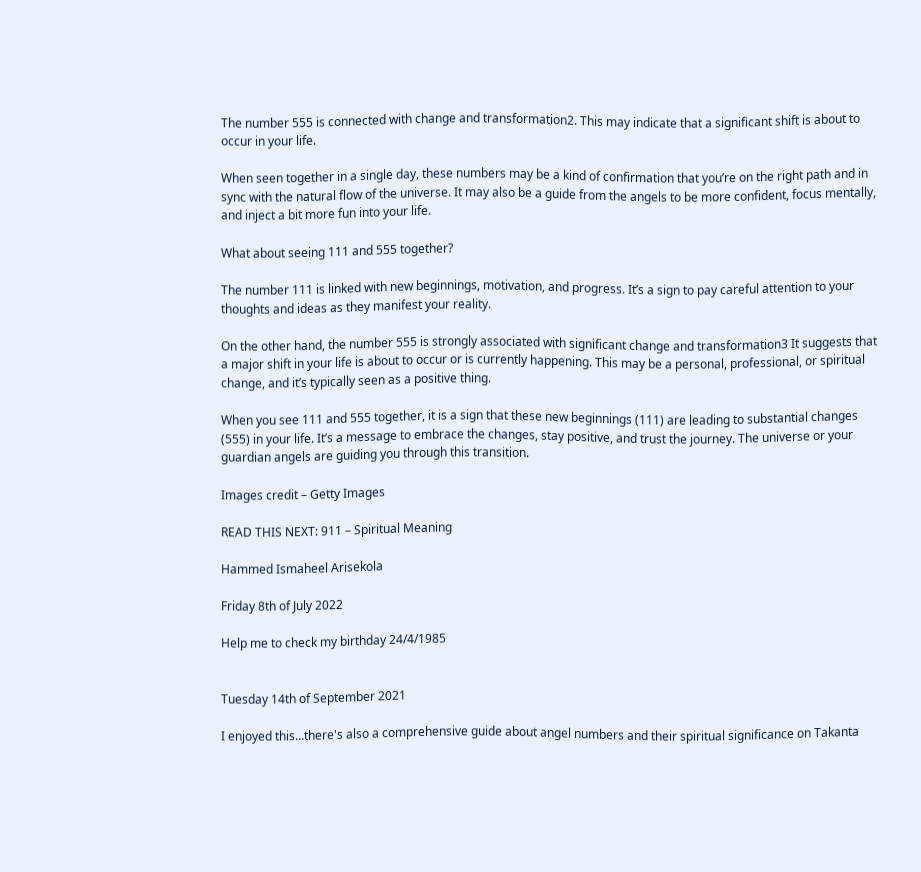The number 555 is connected with change and transformation2. This may indicate that a significant shift is about to occur in your life.

When seen together in a single day, these numbers may be a kind of confirmation that you’re on the right path and in sync with the natural flow of the universe. It may also be a guide from the angels to be more confident, focus mentally, and inject a bit more fun into your life.

What about seeing 111 and 555 together?

The number 111 is linked with new beginnings, motivation, and progress. It’s a sign to pay careful attention to your thoughts and ideas as they manifest your reality.

On the other hand, the number 555 is strongly associated with significant change and transformation3 It suggests that a major shift in your life is about to occur or is currently happening. This may be a personal, professional, or spiritual change, and it’s typically seen as a positive thing.

When you see 111 and 555 together, it is a sign that these new beginnings (111) are leading to substantial changes (555) in your life. It’s a message to embrace the changes, stay positive, and trust the journey. The universe or your guardian angels are guiding you through this transition.

Images credit – Getty Images

READ THIS NEXT: 911 – Spiritual Meaning

Hammed Ismaheel Arisekola

Friday 8th of July 2022

Help me to check my birthday 24/4/1985


Tuesday 14th of September 2021

I enjoyed this...there's also a comprehensive guide about angel numbers and their spiritual significance on Takanta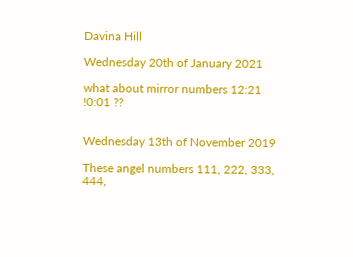Davina Hill

Wednesday 20th of January 2021

what about mirror numbers 12:21 !0:01 ??


Wednesday 13th of November 2019

These angel numbers 111, 222, 333, 444,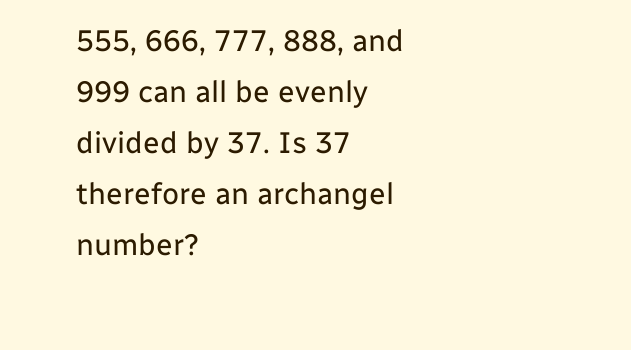555, 666, 777, 888, and 999 can all be evenly divided by 37. Is 37 therefore an archangel number?